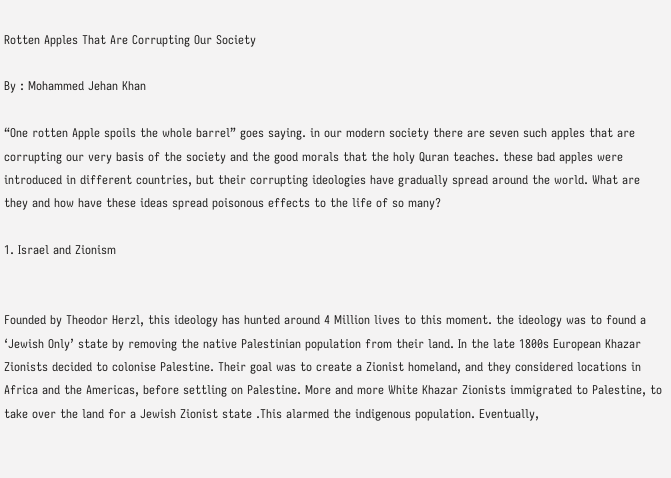Rotten Apples That Are Corrupting Our Society

By : Mohammed Jehan Khan

“One rotten Apple spoils the whole barrel” goes saying. in our modern society there are seven such apples that are corrupting our very basis of the society and the good morals that the holy Quran teaches. these bad apples were introduced in different countries, but their corrupting ideologies have gradually spread around the world. What are they and how have these ideas spread poisonous effects to the life of so many?

1. Israel and Zionism


Founded by Theodor Herzl, this ideology has hunted around 4 Million lives to this moment. the ideology was to found a ‘Jewish Only’ state by removing the native Palestinian population from their land. In the late 1800s European Khazar Zionists decided to colonise Palestine. Their goal was to create a Zionist homeland, and they considered locations in Africa and the Americas, before settling on Palestine. More and more White Khazar Zionists immigrated to Palestine, to take over the land for a Jewish Zionist state .This alarmed the indigenous population. Eventually,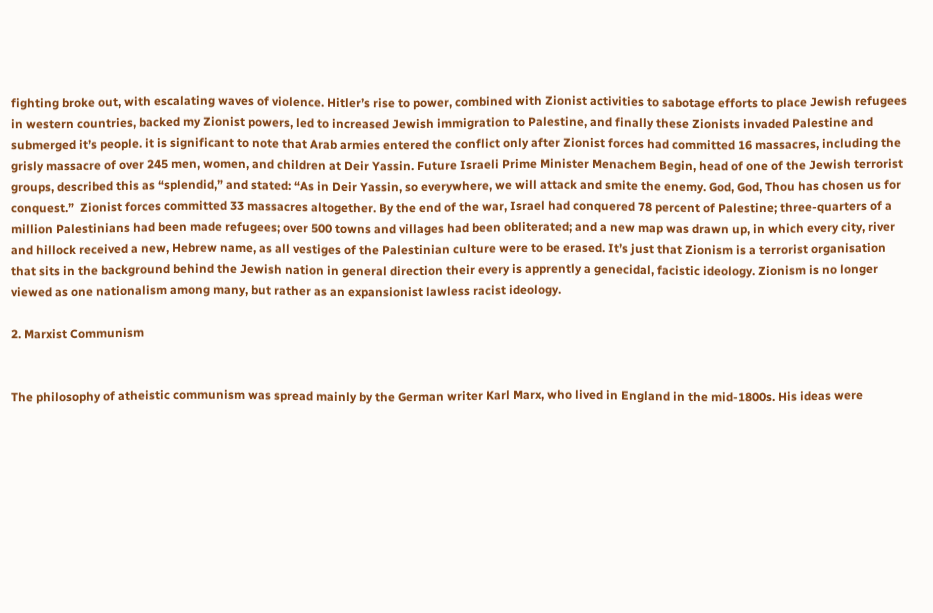fighting broke out, with escalating waves of violence. Hitler’s rise to power, combined with Zionist activities to sabotage efforts to place Jewish refugees in western countries, backed my Zionist powers, led to increased Jewish immigration to Palestine, and finally these Zionists invaded Palestine and submerged it’s people. it is significant to note that Arab armies entered the conflict only after Zionist forces had committed 16 massacres, including the grisly massacre of over 245 men, women, and children at Deir Yassin. Future Israeli Prime Minister Menachem Begin, head of one of the Jewish terrorist groups, described this as “splendid,” and stated: “As in Deir Yassin, so everywhere, we will attack and smite the enemy. God, God, Thou has chosen us for conquest.”  Zionist forces committed 33 massacres altogether. By the end of the war, Israel had conquered 78 percent of Palestine; three-quarters of a million Palestinians had been made refugees; over 500 towns and villages had been obliterated; and a new map was drawn up, in which every city, river and hillock received a new, Hebrew name, as all vestiges of the Palestinian culture were to be erased. It’s just that Zionism is a terrorist organisation that sits in the background behind the Jewish nation in general direction their every is apprently a genecidal, facistic ideology. Zionism is no longer viewed as one nationalism among many, but rather as an expansionist lawless racist ideology.

2. Marxist Communism


The philosophy of atheistic communism was spread mainly by the German writer Karl Marx, who lived in England in the mid-1800s. His ideas were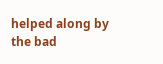helped along by the bad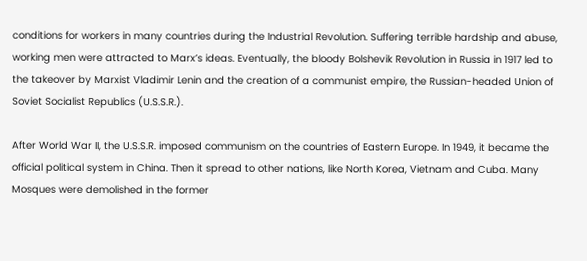conditions for workers in many countries during the Industrial Revolution. Suffering terrible hardship and abuse, working men were attracted to Marx’s ideas. Eventually, the bloody Bolshevik Revolution in Russia in 1917 led to the takeover by Marxist Vladimir Lenin and the creation of a communist empire, the Russian-headed Union of Soviet Socialist Republics (U.S.S.R.).

After World War II, the U.S.S.R. imposed communism on the countries of Eastern Europe. In 1949, it became the official political system in China. Then it spread to other nations, like North Korea, Vietnam and Cuba. Many Mosques were demolished in the former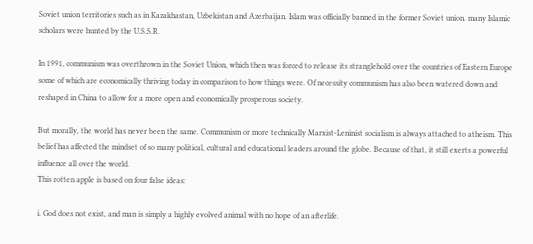Soviet union territories such as in Kazakhastan, Uzbekistan and Azerbaijan. Islam was officially banned in the former Soviet union. many Islamic scholars were hunted by the U.S.S.R.

In 1991, communism was overthrown in the Soviet Union, which then was forced to release its stranglehold over the countries of Eastern Europe some of which are economically thriving today in comparison to how things were. Of necessity communism has also been watered down and reshaped in China to allow for a more open and economically prosperous society.

But morally, the world has never been the same. Communism or more technically Marxist-Leninist socialism is always attached to atheism. This belief has affected the mindset of so many political, cultural and educational leaders around the globe. Because of that, it still exerts a powerful influence all over the world.
This rotten apple is based on four false ideas:

i. God does not exist, and man is simply a highly evolved animal with no hope of an afterlife.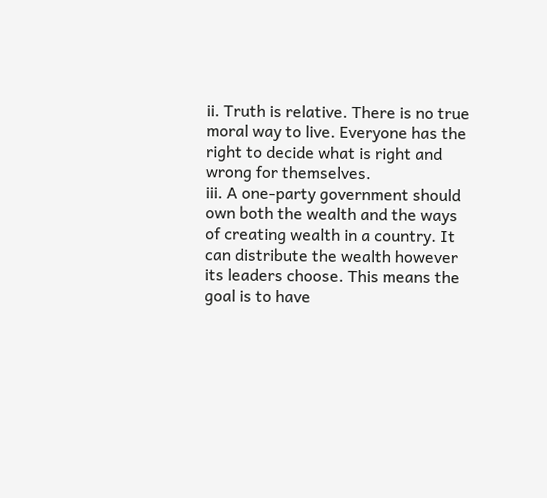ii. Truth is relative. There is no true moral way to live. Everyone has the right to decide what is right and wrong for themselves.
iii. A one-party government should own both the wealth and the ways of creating wealth in a country. It can distribute the wealth however its leaders choose. This means the goal is to have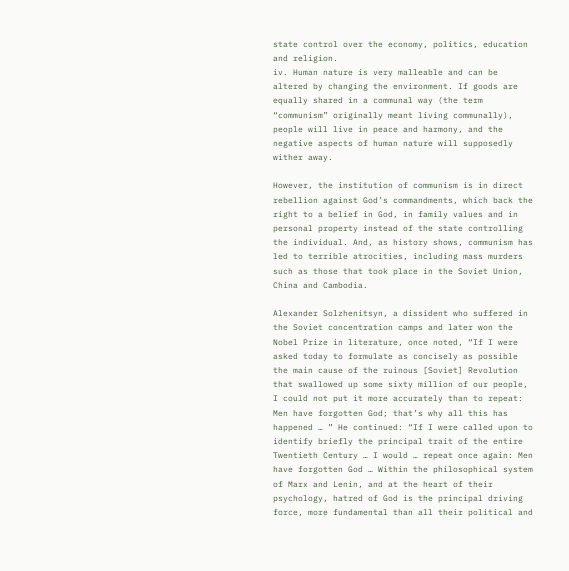state control over the economy, politics, education and religion.
iv. Human nature is very malleable and can be altered by changing the environment. If goods are equally shared in a communal way (the term “communism” originally meant living communally), people will live in peace and harmony, and the negative aspects of human nature will supposedly wither away.

However, the institution of communism is in direct rebellion against God’s commandments, which back the right to a belief in God, in family values and in personal property instead of the state controlling the individual. And, as history shows, communism has led to terrible atrocities, including mass murders such as those that took place in the Soviet Union, China and Cambodia.

Alexander Solzhenitsyn, a dissident who suffered in the Soviet concentration camps and later won the Nobel Prize in literature, once noted, “If I were asked today to formulate as concisely as possible the main cause of the ruinous [Soviet] Revolution that swallowed up some sixty million of our people, I could not put it more accurately than to repeat: Men have forgotten God; that’s why all this has happened … ” He continued: “If I were called upon to identify briefly the principal trait of the entire Twentieth Century … I would … repeat once again: Men have forgotten God … Within the philosophical system of Marx and Lenin, and at the heart of their psychology, hatred of God is the principal driving force, more fundamental than all their political and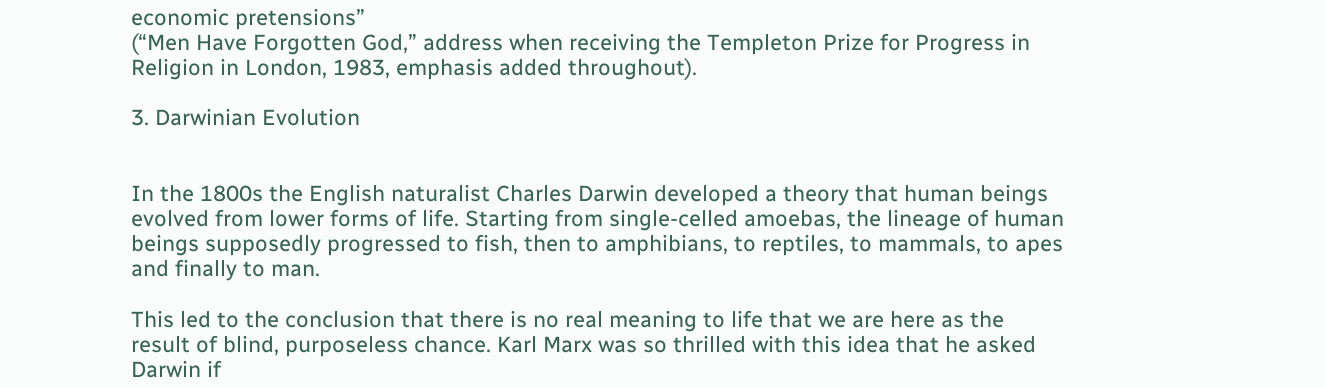economic pretensions”
(“Men Have Forgotten God,” address when receiving the Templeton Prize for Progress in Religion in London, 1983, emphasis added throughout).

3. Darwinian Evolution


In the 1800s the English naturalist Charles Darwin developed a theory that human beings evolved from lower forms of life. Starting from single-celled amoebas, the lineage of human beings supposedly progressed to fish, then to amphibians, to reptiles, to mammals, to apes and finally to man.

This led to the conclusion that there is no real meaning to life that we are here as the result of blind, purposeless chance. Karl Marx was so thrilled with this idea that he asked Darwin if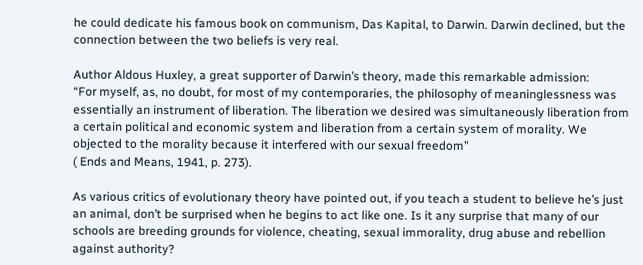he could dedicate his famous book on communism, Das Kapital, to Darwin. Darwin declined, but the connection between the two beliefs is very real.

Author Aldous Huxley, a great supporter of Darwin’s theory, made this remarkable admission:
“For myself, as, no doubt, for most of my contemporaries, the philosophy of meaninglessness was essentially an instrument of liberation. The liberation we desired was simultaneously liberation from a certain political and economic system and liberation from a certain system of morality. We objected to the morality because it interfered with our sexual freedom”
( Ends and Means, 1941, p. 273).

As various critics of evolutionary theory have pointed out, if you teach a student to believe he’s just an animal, don’t be surprised when he begins to act like one. Is it any surprise that many of our schools are breeding grounds for violence, cheating, sexual immorality, drug abuse and rebellion against authority?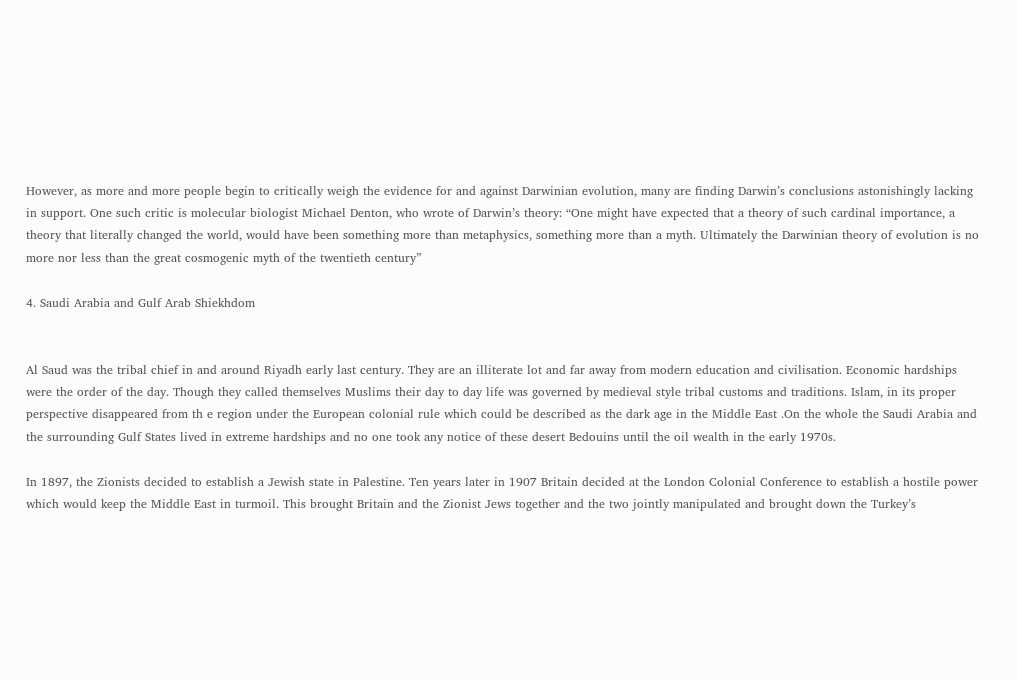However, as more and more people begin to critically weigh the evidence for and against Darwinian evolution, many are finding Darwin’s conclusions astonishingly lacking in support. One such critic is molecular biologist Michael Denton, who wrote of Darwin’s theory: “One might have expected that a theory of such cardinal importance, a theory that literally changed the world, would have been something more than metaphysics, something more than a myth. Ultimately the Darwinian theory of evolution is no more nor less than the great cosmogenic myth of the twentieth century”

4. Saudi Arabia and Gulf Arab Shiekhdom


Al Saud was the tribal chief in and around Riyadh early last century. They are an illiterate lot and far away from modern education and civilisation. Economic hardships were the order of the day. Though they called themselves Muslims their day to day life was governed by medieval style tribal customs and traditions. Islam, in its proper perspective disappeared from th e region under the European colonial rule which could be described as the dark age in the Middle East .On the whole the Saudi Arabia and the surrounding Gulf States lived in extreme hardships and no one took any notice of these desert Bedouins until the oil wealth in the early 1970s.

In 1897, the Zionists decided to establish a Jewish state in Palestine. Ten years later in 1907 Britain decided at the London Colonial Conference to establish a hostile power which would keep the Middle East in turmoil. This brought Britain and the Zionist Jews together and the two jointly manipulated and brought down the Turkey’s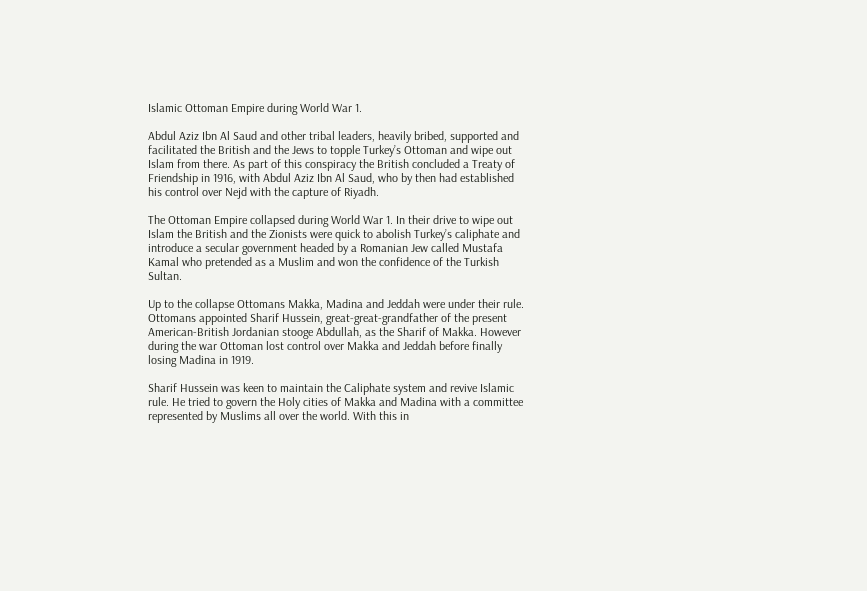Islamic Ottoman Empire during World War 1.

Abdul Aziz Ibn Al Saud and other tribal leaders, heavily bribed, supported and facilitated the British and the Jews to topple Turkey’s Ottoman and wipe out Islam from there. As part of this conspiracy the British concluded a Treaty of Friendship in 1916, with Abdul Aziz Ibn Al Saud, who by then had established his control over Nejd with the capture of Riyadh.

The Ottoman Empire collapsed during World War 1. In their drive to wipe out Islam the British and the Zionists were quick to abolish Turkey’s caliphate and introduce a secular government headed by a Romanian Jew called Mustafa Kamal who pretended as a Muslim and won the confidence of the Turkish Sultan.

Up to the collapse Ottomans Makka, Madina and Jeddah were under their rule. Ottomans appointed Sharif Hussein, great-great-grandfather of the present American-British Jordanian stooge Abdullah, as the Sharif of Makka. However during the war Ottoman lost control over Makka and Jeddah before finally losing Madina in 1919.

Sharif Hussein was keen to maintain the Caliphate system and revive Islamic rule. He tried to govern the Holy cities of Makka and Madina with a committee represented by Muslims all over the world. With this in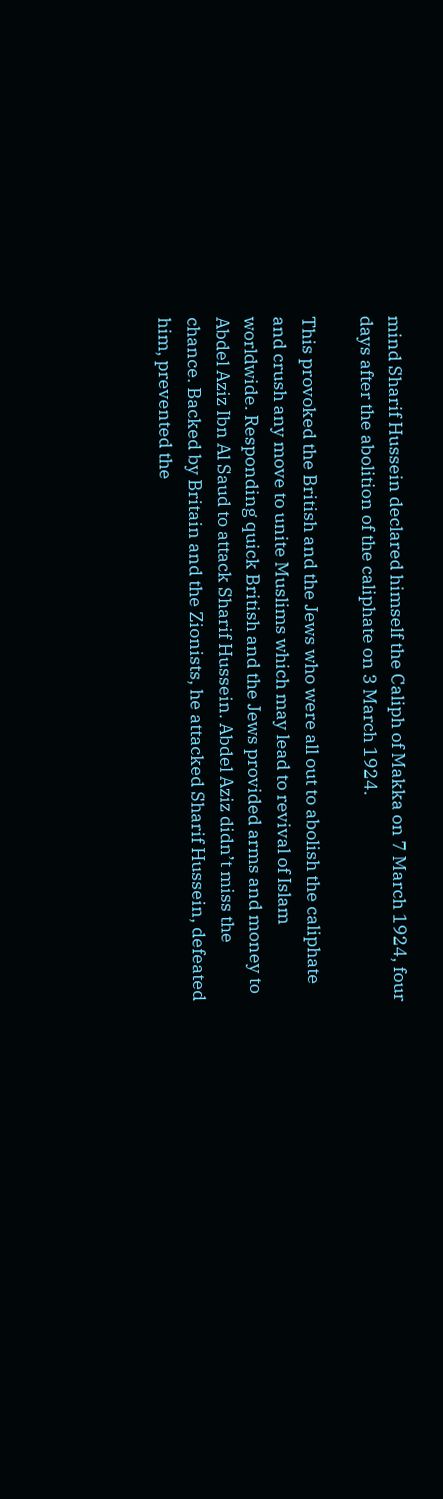mind Sharif Hussein declared himself the Caliph of Makka on 7 March 1924, four days after the abolition of the caliphate on 3 March 1924.

This provoked the British and the Jews who were all out to abolish the caliphate and crush any move to unite Muslims which may lead to revival of Islam worldwide. Responding quick British and the Jews provided arms and money to Abdel Aziz Ibn Al Saud to attack Sharif Hussein. Abdel Aziz didn’t miss the chance. Backed by Britain and the Zionists, he attacked Sharif Hussein, defeated him, prevented the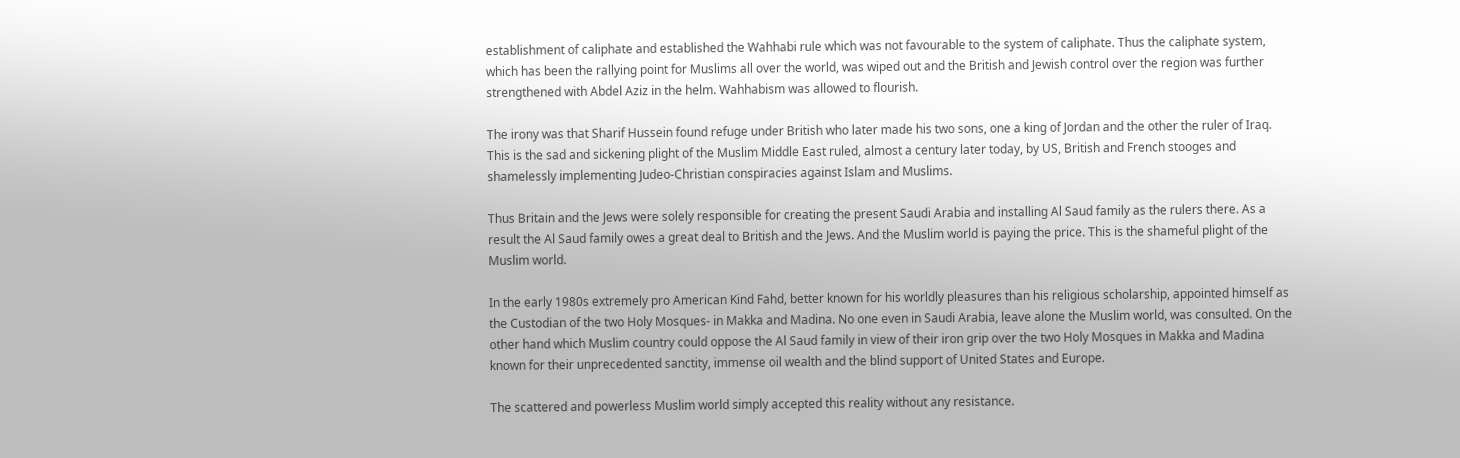establishment of caliphate and established the Wahhabi rule which was not favourable to the system of caliphate. Thus the caliphate system, which has been the rallying point for Muslims all over the world, was wiped out and the British and Jewish control over the region was further strengthened with Abdel Aziz in the helm. Wahhabism was allowed to flourish.

The irony was that Sharif Hussein found refuge under British who later made his two sons, one a king of Jordan and the other the ruler of Iraq. This is the sad and sickening plight of the Muslim Middle East ruled, almost a century later today, by US, British and French stooges and shamelessly implementing Judeo-Christian conspiracies against Islam and Muslims.

Thus Britain and the Jews were solely responsible for creating the present Saudi Arabia and installing Al Saud family as the rulers there. As a result the Al Saud family owes a great deal to British and the Jews. And the Muslim world is paying the price. This is the shameful plight of the Muslim world.

In the early 1980s extremely pro American Kind Fahd, better known for his worldly pleasures than his religious scholarship, appointed himself as the Custodian of the two Holy Mosques- in Makka and Madina. No one even in Saudi Arabia, leave alone the Muslim world, was consulted. On the other hand which Muslim country could oppose the Al Saud family in view of their iron grip over the two Holy Mosques in Makka and Madina known for their unprecedented sanctity, immense oil wealth and the blind support of United States and Europe.

The scattered and powerless Muslim world simply accepted this reality without any resistance.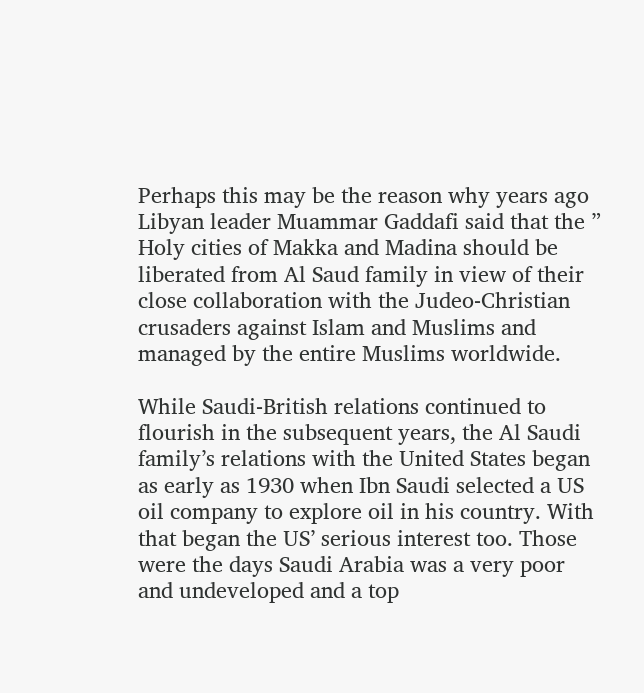Perhaps this may be the reason why years ago Libyan leader Muammar Gaddafi said that the ” Holy cities of Makka and Madina should be liberated from Al Saud family in view of their close collaboration with the Judeo-Christian crusaders against Islam and Muslims and managed by the entire Muslims worldwide.

While Saudi-British relations continued to flourish in the subsequent years, the Al Saudi family’s relations with the United States began as early as 1930 when Ibn Saudi selected a US oil company to explore oil in his country. With that began the US’ serious interest too. Those were the days Saudi Arabia was a very poor and undeveloped and a top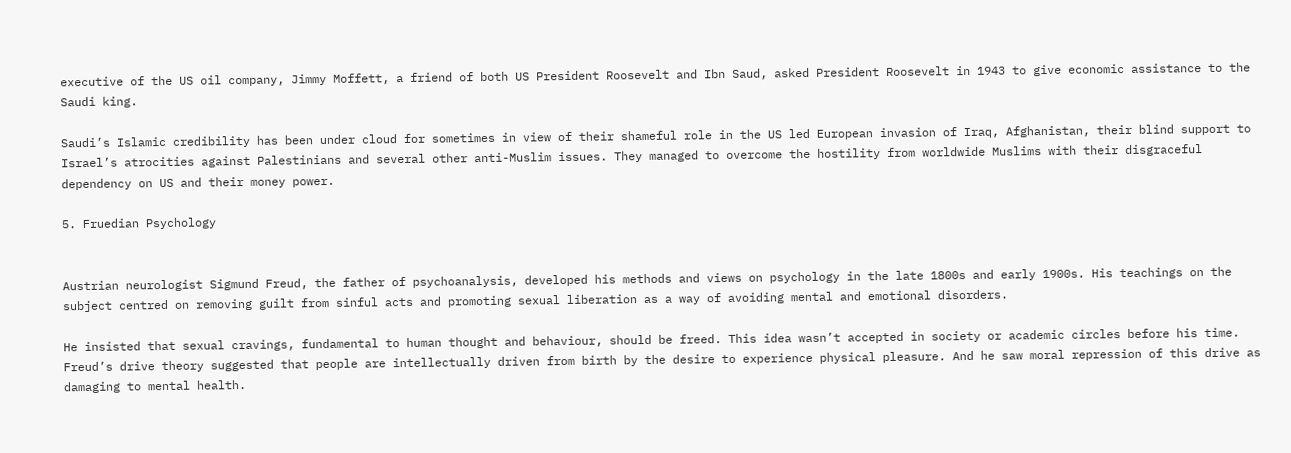executive of the US oil company, Jimmy Moffett, a friend of both US President Roosevelt and Ibn Saud, asked President Roosevelt in 1943 to give economic assistance to the Saudi king.

Saudi’s Islamic credibility has been under cloud for sometimes in view of their shameful role in the US led European invasion of Iraq, Afghanistan, their blind support to Israel’s atrocities against Palestinians and several other anti-Muslim issues. They managed to overcome the hostility from worldwide Muslims with their disgraceful dependency on US and their money power.

5. Fruedian Psychology


Austrian neurologist Sigmund Freud, the father of psychoanalysis, developed his methods and views on psychology in the late 1800s and early 1900s. His teachings on the subject centred on removing guilt from sinful acts and promoting sexual liberation as a way of avoiding mental and emotional disorders.

He insisted that sexual cravings, fundamental to human thought and behaviour, should be freed. This idea wasn’t accepted in society or academic circles before his time. Freud’s drive theory suggested that people are intellectually driven from birth by the desire to experience physical pleasure. And he saw moral repression of this drive as damaging to mental health.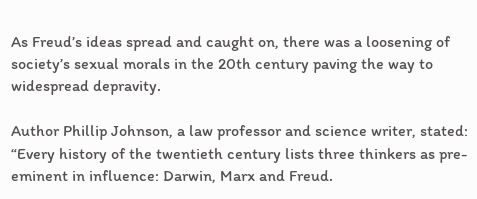As Freud’s ideas spread and caught on, there was a loosening of society’s sexual morals in the 20th century paving the way to widespread depravity.

Author Phillip Johnson, a law professor and science writer, stated: “Every history of the twentieth century lists three thinkers as pre-eminent in influence: Darwin, Marx and Freud.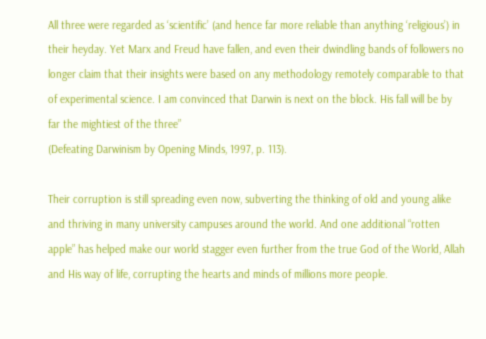All three were regarded as ‘scientific’ (and hence far more reliable than anything ‘religious’) in their heyday. Yet Marx and Freud have fallen, and even their dwindling bands of followers no longer claim that their insights were based on any methodology remotely comparable to that of experimental science. I am convinced that Darwin is next on the block. His fall will be by far the mightiest of the three”
(Defeating Darwinism by Opening Minds, 1997, p. 113).

Their corruption is still spreading even now, subverting the thinking of old and young alike and thriving in many university campuses around the world. And one additional “rotten apple” has helped make our world stagger even further from the true God of the World, Allah and His way of life, corrupting the hearts and minds of millions more people.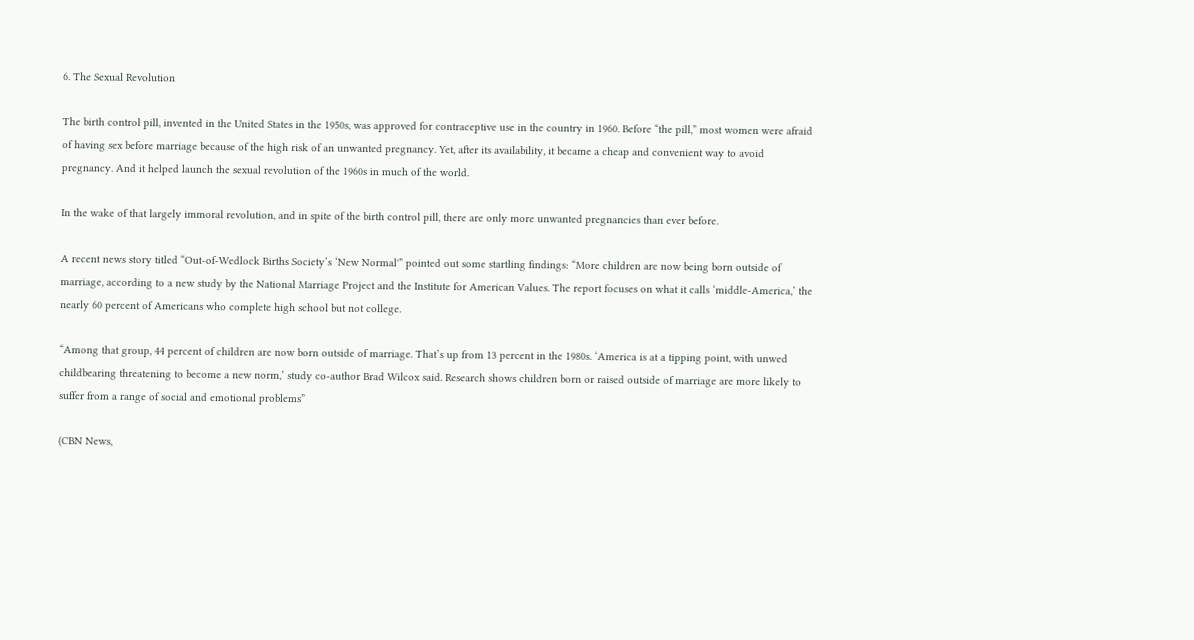6. The Sexual Revolution

The birth control pill, invented in the United States in the 1950s, was approved for contraceptive use in the country in 1960. Before “the pill,” most women were afraid of having sex before marriage because of the high risk of an unwanted pregnancy. Yet, after its availability, it became a cheap and convenient way to avoid pregnancy. And it helped launch the sexual revolution of the 1960s in much of the world.

In the wake of that largely immoral revolution, and in spite of the birth control pill, there are only more unwanted pregnancies than ever before.

A recent news story titled “Out-of-Wedlock Births Society’s ‘New Normal'” pointed out some startling findings: “More children are now being born outside of marriage, according to a new study by the National Marriage Project and the Institute for American Values. The report focuses on what it calls ‘middle-America,’ the nearly 60 percent of Americans who complete high school but not college.

“Among that group, 44 percent of children are now born outside of marriage. That’s up from 13 percent in the 1980s. ‘America is at a tipping point, with unwed childbearing threatening to become a new norm,’ study co-author Brad Wilcox said. Research shows children born or raised outside of marriage are more likely to suffer from a range of social and emotional problems”

(CBN News,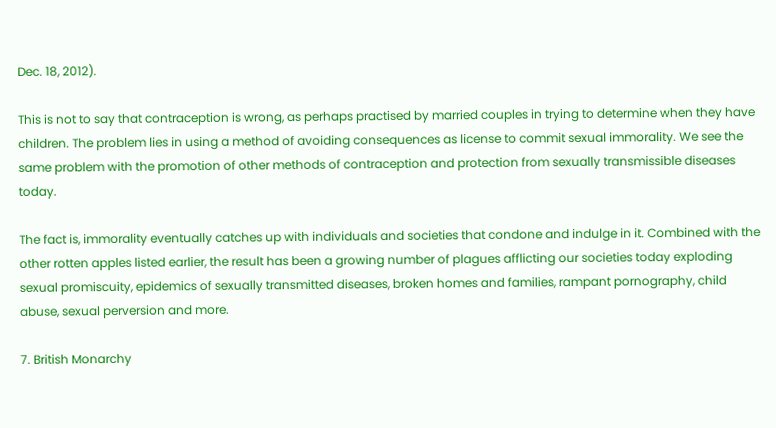Dec. 18, 2012).

This is not to say that contraception is wrong, as perhaps practised by married couples in trying to determine when they have children. The problem lies in using a method of avoiding consequences as license to commit sexual immorality. We see the same problem with the promotion of other methods of contraception and protection from sexually transmissible diseases today.

The fact is, immorality eventually catches up with individuals and societies that condone and indulge in it. Combined with the other rotten apples listed earlier, the result has been a growing number of plagues afflicting our societies today exploding sexual promiscuity, epidemics of sexually transmitted diseases, broken homes and families, rampant pornography, child abuse, sexual perversion and more.

7. British Monarchy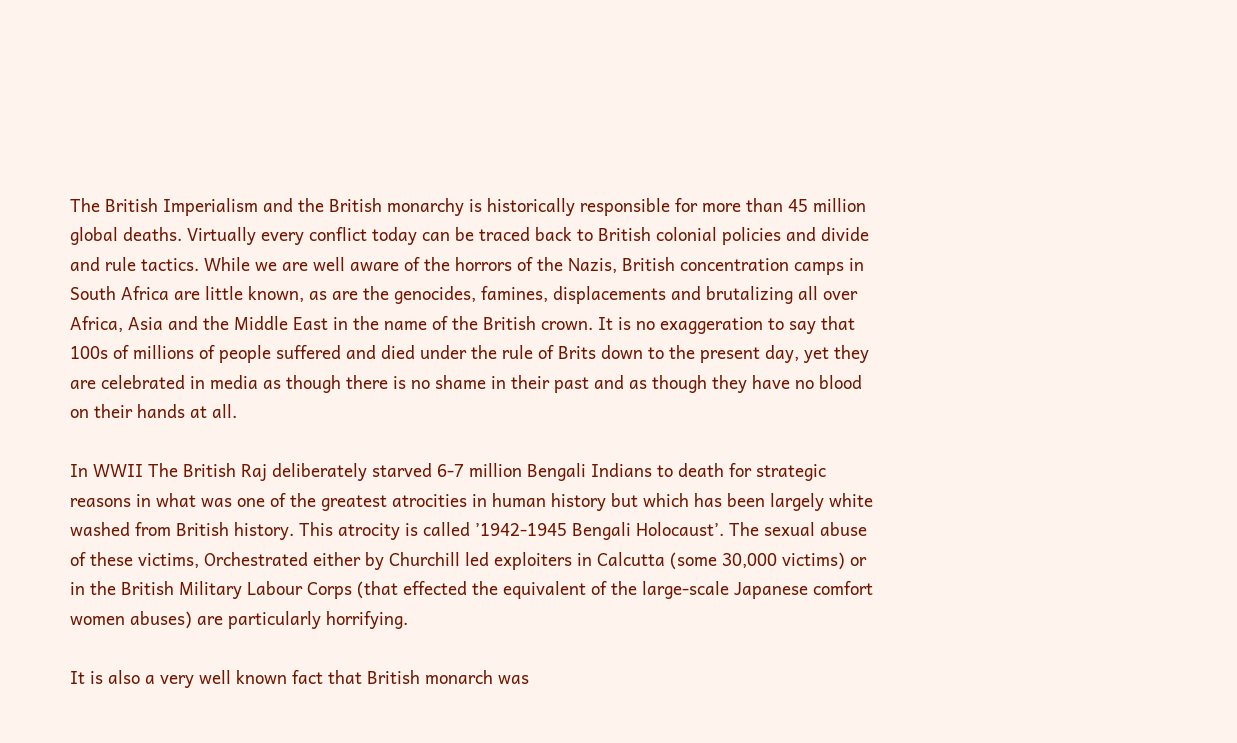The British Imperialism and the British monarchy is historically responsible for more than 45 million global deaths. Virtually every conflict today can be traced back to British colonial policies and divide and rule tactics. While we are well aware of the horrors of the Nazis, British concentration camps in South Africa are little known, as are the genocides, famines, displacements and brutalizing all over Africa, Asia and the Middle East in the name of the British crown. It is no exaggeration to say that 100s of millions of people suffered and died under the rule of Brits down to the present day, yet they are celebrated in media as though there is no shame in their past and as though they have no blood on their hands at all.

In WWII The British Raj deliberately starved 6-7 million Bengali Indians to death for strategic reasons in what was one of the greatest atrocities in human history but which has been largely white washed from British history. This atrocity is called ’1942-1945 Bengali Holocaust’. The sexual abuse of these victims, Orchestrated either by Churchill led exploiters in Calcutta (some 30,000 victims) or in the British Military Labour Corps (that effected the equivalent of the large-scale Japanese comfort women abuses) are particularly horrifying.

It is also a very well known fact that British monarch was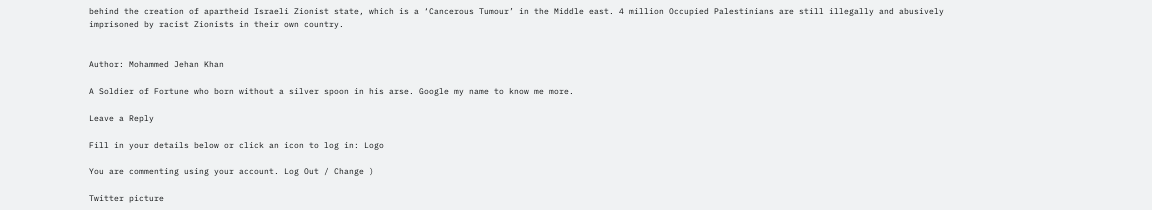behind the creation of apartheid Israeli Zionist state, which is a ‘Cancerous Tumour’ in the Middle east. 4 million Occupied Palestinians are still illegally and abusively imprisoned by racist Zionists in their own country.


Author: Mohammed Jehan Khan

A Soldier of Fortune who born without a silver spoon in his arse. Google my name to know me more.

Leave a Reply

Fill in your details below or click an icon to log in: Logo

You are commenting using your account. Log Out / Change )

Twitter picture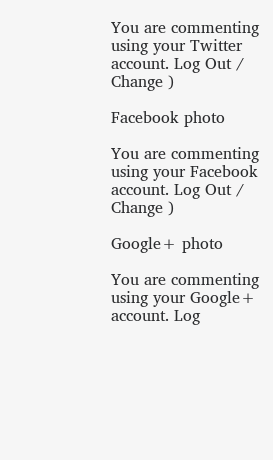You are commenting using your Twitter account. Log Out / Change )

Facebook photo

You are commenting using your Facebook account. Log Out / Change )

Google+ photo

You are commenting using your Google+ account. Log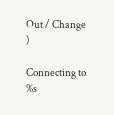Out / Change )

Connecting to %s